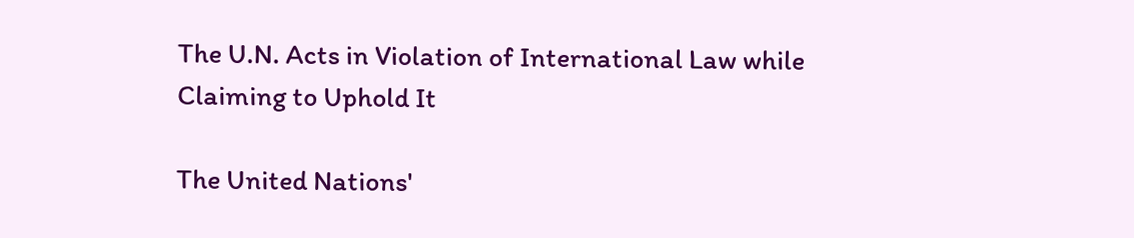The U.N. Acts in Violation of International Law while Claiming to Uphold It

The United Nations'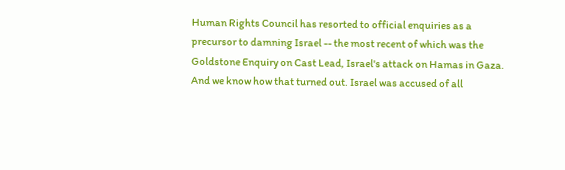Human Rights Council has resorted to official enquiries as a precursor to damning Israel -- the most recent of which was the Goldstone Enquiry on Cast Lead, Israel's attack on Hamas in Gaza.  And we know how that turned out. Israel was accused of all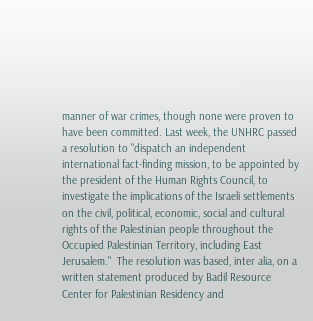manner of war crimes, though none were proven to have been committed. Last week, the UNHRC passed a resolution to "dispatch an independent international fact-finding mission, to be appointed by the president of the Human Rights Council, to investigate the implications of the Israeli settlements on the civil, political, economic, social and cultural rights of the Palestinian people throughout the Occupied Palestinian Territory, including East Jerusalem."  The resolution was based, inter alia, on a written statement produced by Badil Resource Center for Palestinian Residency and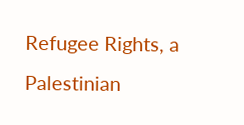Refugee Rights, a Palestinian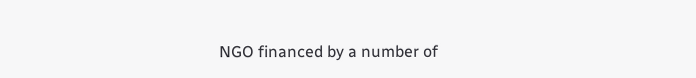NGO financed by a number of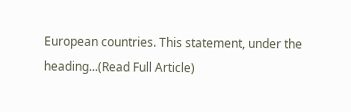European countries. This statement, under the heading...(Read Full Article)